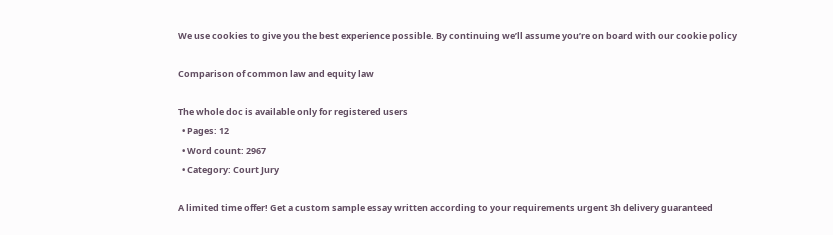We use cookies to give you the best experience possible. By continuing we’ll assume you’re on board with our cookie policy

Comparison of common law and equity law

The whole doc is available only for registered users
  • Pages: 12
  • Word count: 2967
  • Category: Court Jury

A limited time offer! Get a custom sample essay written according to your requirements urgent 3h delivery guaranteed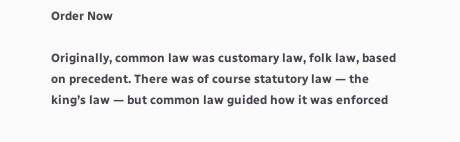Order Now

Originally, common law was customary law, folk law, based on precedent. There was of course statutory law — the king’s law — but common law guided how it was enforced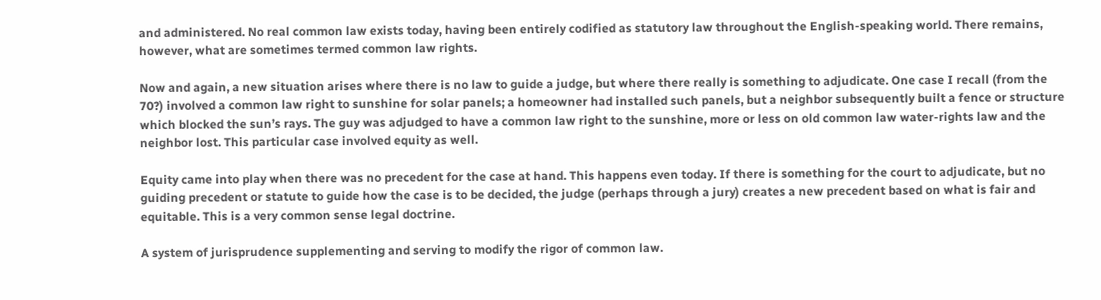and administered. No real common law exists today, having been entirely codified as statutory law throughout the English-speaking world. There remains, however, what are sometimes termed common law rights.

Now and again, a new situation arises where there is no law to guide a judge, but where there really is something to adjudicate. One case I recall (from the 70?) involved a common law right to sunshine for solar panels; a homeowner had installed such panels, but a neighbor subsequently built a fence or structure which blocked the sun’s rays. The guy was adjudged to have a common law right to the sunshine, more or less on old common law water-rights law and the neighbor lost. This particular case involved equity as well.

Equity came into play when there was no precedent for the case at hand. This happens even today. If there is something for the court to adjudicate, but no guiding precedent or statute to guide how the case is to be decided, the judge (perhaps through a jury) creates a new precedent based on what is fair and equitable. This is a very common sense legal doctrine.

A system of jurisprudence supplementing and serving to modify the rigor of common law.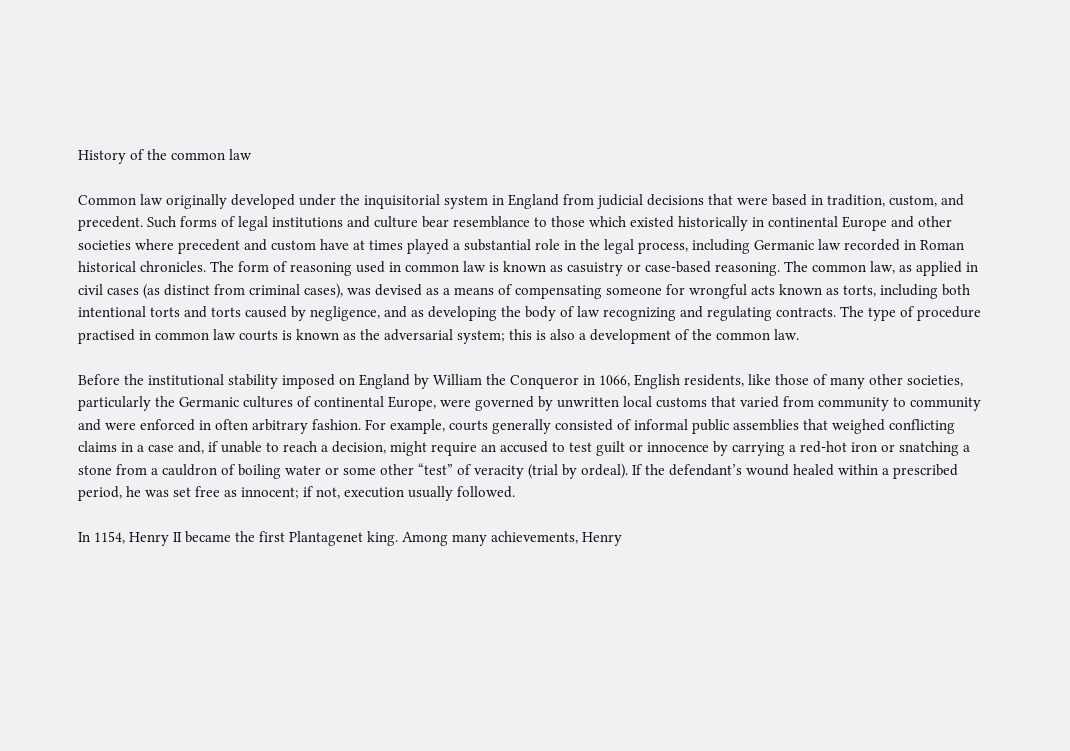History of the common law

Common law originally developed under the inquisitorial system in England from judicial decisions that were based in tradition, custom, and precedent. Such forms of legal institutions and culture bear resemblance to those which existed historically in continental Europe and other societies where precedent and custom have at times played a substantial role in the legal process, including Germanic law recorded in Roman historical chronicles. The form of reasoning used in common law is known as casuistry or case-based reasoning. The common law, as applied in civil cases (as distinct from criminal cases), was devised as a means of compensating someone for wrongful acts known as torts, including both intentional torts and torts caused by negligence, and as developing the body of law recognizing and regulating contracts. The type of procedure practised in common law courts is known as the adversarial system; this is also a development of the common law.

Before the institutional stability imposed on England by William the Conqueror in 1066, English residents, like those of many other societies, particularly the Germanic cultures of continental Europe, were governed by unwritten local customs that varied from community to community and were enforced in often arbitrary fashion. For example, courts generally consisted of informal public assemblies that weighed conflicting claims in a case and, if unable to reach a decision, might require an accused to test guilt or innocence by carrying a red-hot iron or snatching a stone from a cauldron of boiling water or some other “test” of veracity (trial by ordeal). If the defendant’s wound healed within a prescribed period, he was set free as innocent; if not, execution usually followed.

In 1154, Henry II became the first Plantagenet king. Among many achievements, Henry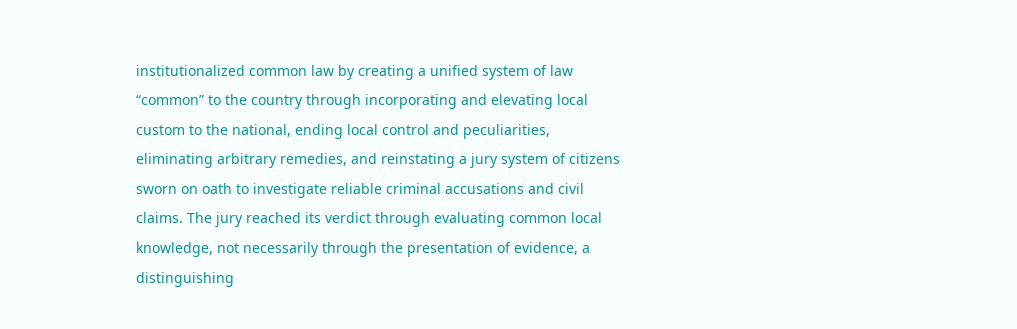institutionalized common law by creating a unified system of law “common” to the country through incorporating and elevating local custom to the national, ending local control and peculiarities, eliminating arbitrary remedies, and reinstating a jury system of citizens sworn on oath to investigate reliable criminal accusations and civil claims. The jury reached its verdict through evaluating common local knowledge, not necessarily through the presentation of evidence, a distinguishing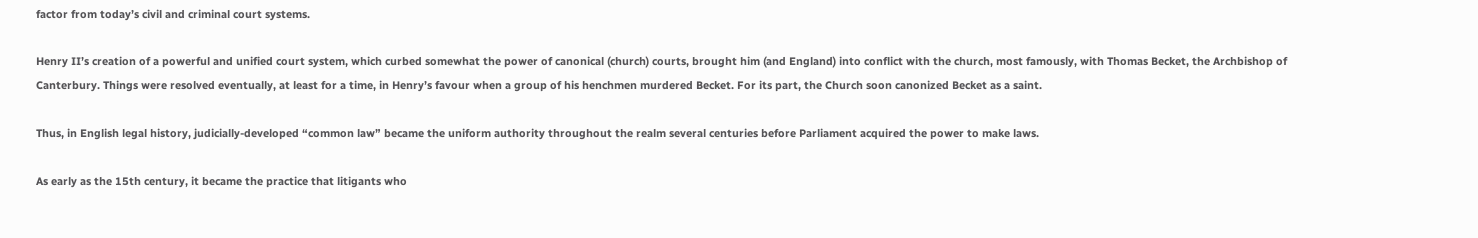factor from today’s civil and criminal court systems.

Henry II’s creation of a powerful and unified court system, which curbed somewhat the power of canonical (church) courts, brought him (and England) into conflict with the church, most famously, with Thomas Becket, the Archbishop of Canterbury. Things were resolved eventually, at least for a time, in Henry’s favour when a group of his henchmen murdered Becket. For its part, the Church soon canonized Becket as a saint.

Thus, in English legal history, judicially-developed “common law” became the uniform authority throughout the realm several centuries before Parliament acquired the power to make laws.

As early as the 15th century, it became the practice that litigants who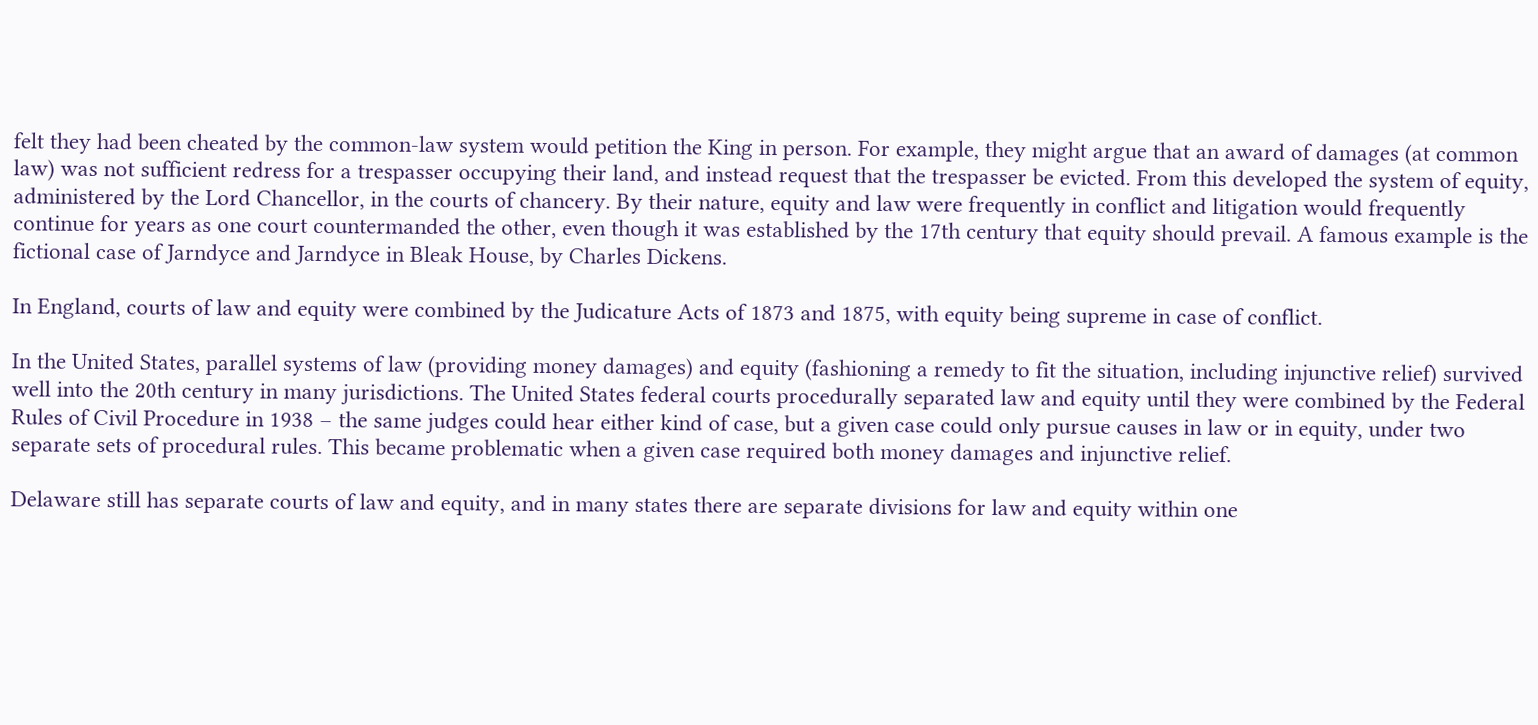felt they had been cheated by the common-law system would petition the King in person. For example, they might argue that an award of damages (at common law) was not sufficient redress for a trespasser occupying their land, and instead request that the trespasser be evicted. From this developed the system of equity, administered by the Lord Chancellor, in the courts of chancery. By their nature, equity and law were frequently in conflict and litigation would frequently continue for years as one court countermanded the other, even though it was established by the 17th century that equity should prevail. A famous example is the fictional case of Jarndyce and Jarndyce in Bleak House, by Charles Dickens.

In England, courts of law and equity were combined by the Judicature Acts of 1873 and 1875, with equity being supreme in case of conflict.

In the United States, parallel systems of law (providing money damages) and equity (fashioning a remedy to fit the situation, including injunctive relief) survived well into the 20th century in many jurisdictions. The United States federal courts procedurally separated law and equity until they were combined by the Federal Rules of Civil Procedure in 1938 – the same judges could hear either kind of case, but a given case could only pursue causes in law or in equity, under two separate sets of procedural rules. This became problematic when a given case required both money damages and injunctive relief.

Delaware still has separate courts of law and equity, and in many states there are separate divisions for law and equity within one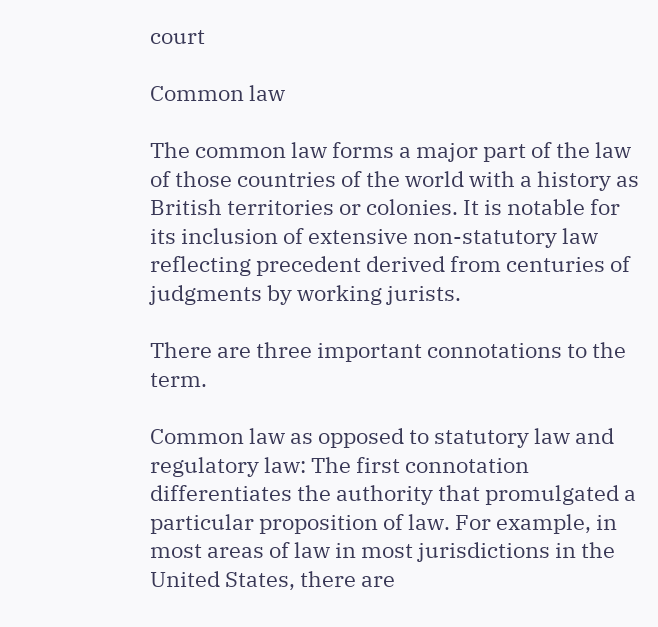court

Common law

The common law forms a major part of the law of those countries of the world with a history as British territories or colonies. It is notable for its inclusion of extensive non-statutory law reflecting precedent derived from centuries of judgments by working jurists.

There are three important connotations to the term.

Common law as opposed to statutory law and regulatory law: The first connotation differentiates the authority that promulgated a particular proposition of law. For example, in most areas of law in most jurisdictions in the United States, there are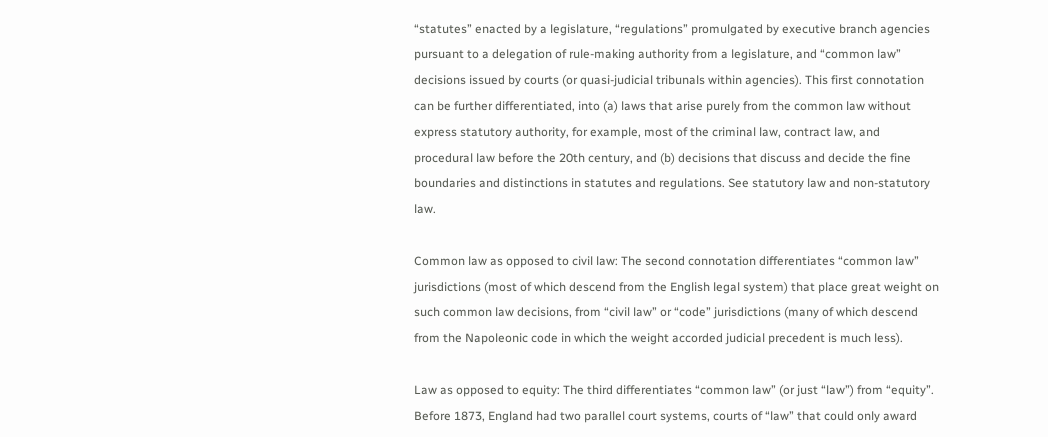“statutes” enacted by a legislature, “regulations” promulgated by executive branch agencies pursuant to a delegation of rule-making authority from a legislature, and “common law” decisions issued by courts (or quasi-judicial tribunals within agencies). This first connotation can be further differentiated, into (a) laws that arise purely from the common law without express statutory authority, for example, most of the criminal law, contract law, and procedural law before the 20th century, and (b) decisions that discuss and decide the fine boundaries and distinctions in statutes and regulations. See statutory law and non-statutory law.

Common law as opposed to civil law: The second connotation differentiates “common law” jurisdictions (most of which descend from the English legal system) that place great weight on such common law decisions, from “civil law” or “code” jurisdictions (many of which descend from the Napoleonic code in which the weight accorded judicial precedent is much less).

Law as opposed to equity: The third differentiates “common law” (or just “law”) from “equity”. Before 1873, England had two parallel court systems, courts of “law” that could only award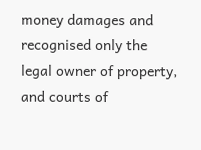money damages and recognised only the legal owner of property, and courts of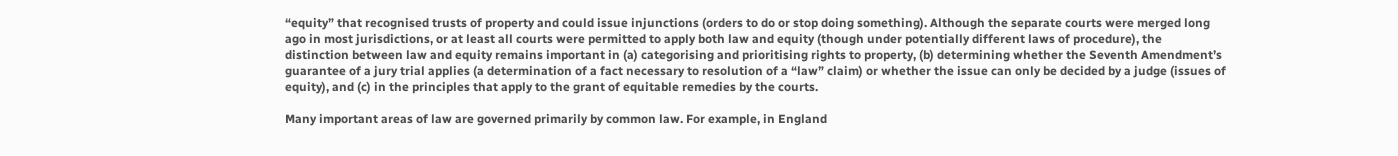“equity” that recognised trusts of property and could issue injunctions (orders to do or stop doing something). Although the separate courts were merged long ago in most jurisdictions, or at least all courts were permitted to apply both law and equity (though under potentially different laws of procedure), the distinction between law and equity remains important in (a) categorising and prioritising rights to property, (b) determining whether the Seventh Amendment’s guarantee of a jury trial applies (a determination of a fact necessary to resolution of a “law” claim) or whether the issue can only be decided by a judge (issues of equity), and (c) in the principles that apply to the grant of equitable remedies by the courts.

Many important areas of law are governed primarily by common law. For example, in England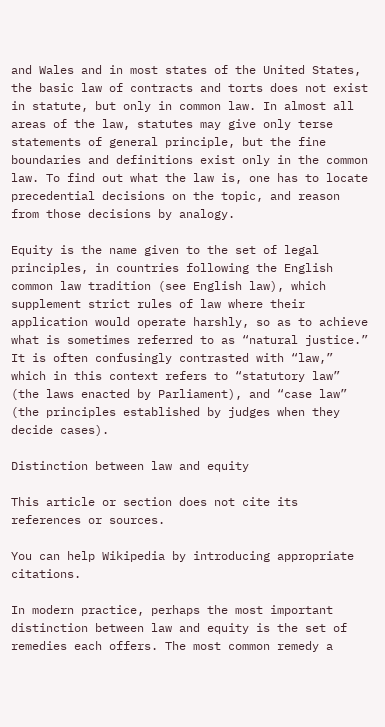and Wales and in most states of the United States, the basic law of contracts and torts does not exist in statute, but only in common law. In almost all areas of the law, statutes may give only terse statements of general principle, but the fine boundaries and definitions exist only in the common law. To find out what the law is, one has to locate precedential decisions on the topic, and reason from those decisions by analogy.

Equity is the name given to the set of legal principles, in countries following the English common law tradition (see English law), which supplement strict rules of law where their application would operate harshly, so as to achieve what is sometimes referred to as “natural justice.” It is often confusingly contrasted with “law,” which in this context refers to “statutory law” (the laws enacted by Parliament), and “case law” (the principles established by judges when they decide cases).

Distinction between law and equity

This article or section does not cite its references or sources.

You can help Wikipedia by introducing appropriate citations.

In modern practice, perhaps the most important distinction between law and equity is the set of remedies each offers. The most common remedy a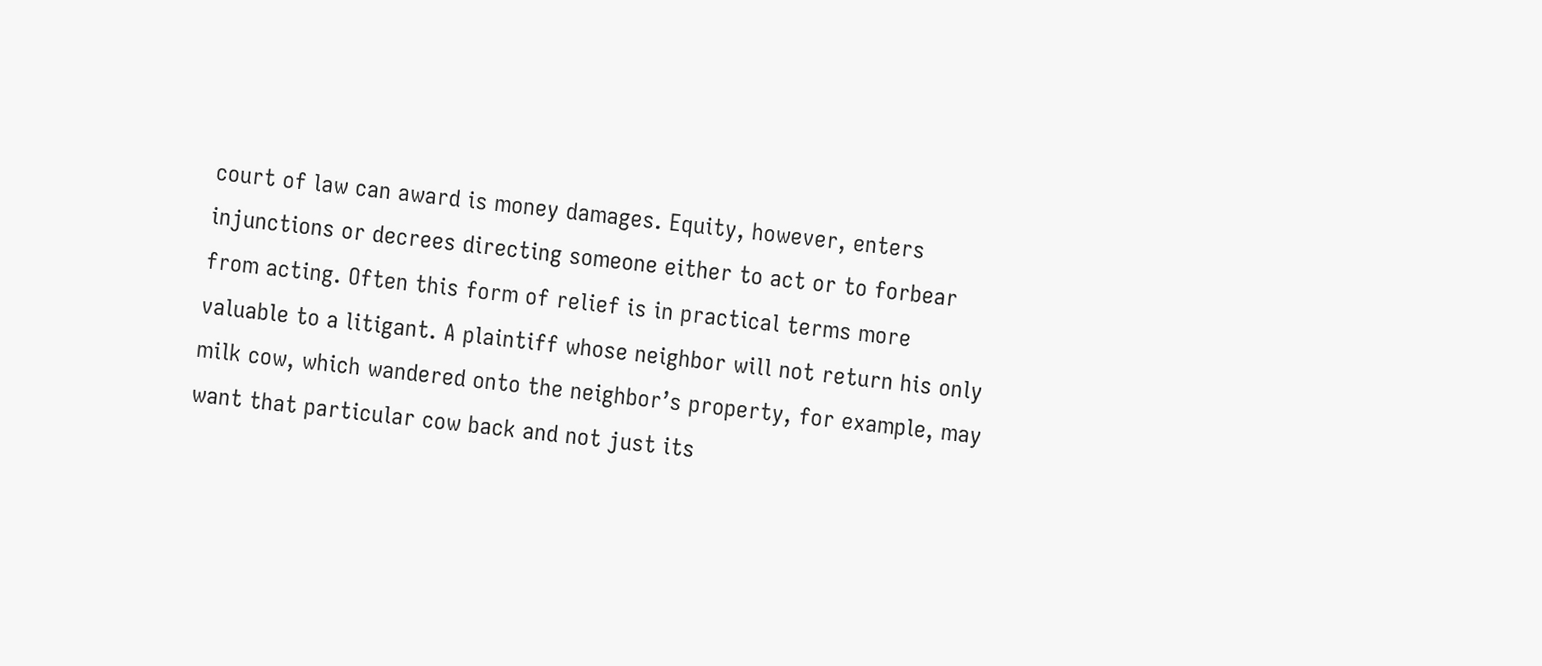court of law can award is money damages. Equity, however, enters injunctions or decrees directing someone either to act or to forbear from acting. Often this form of relief is in practical terms more valuable to a litigant. A plaintiff whose neighbor will not return his only milk cow, which wandered onto the neighbor’s property, for example, may want that particular cow back and not just its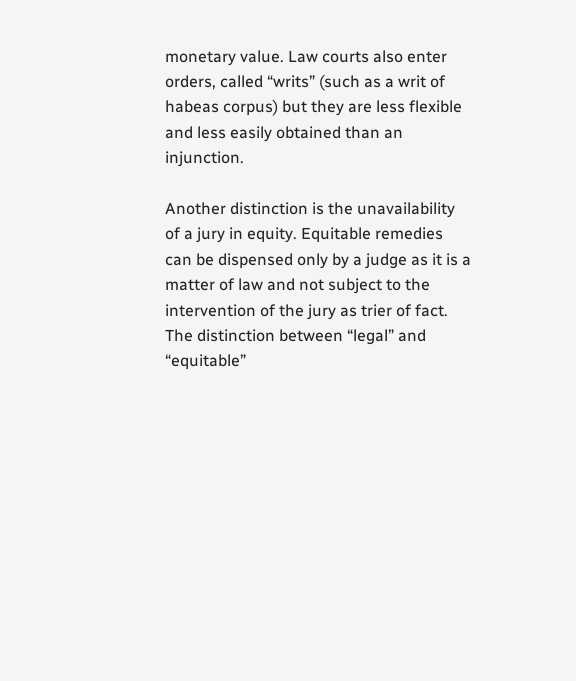monetary value. Law courts also enter orders, called “writs” (such as a writ of habeas corpus) but they are less flexible and less easily obtained than an injunction.

Another distinction is the unavailability of a jury in equity. Equitable remedies can be dispensed only by a judge as it is a matter of law and not subject to the intervention of the jury as trier of fact. The distinction between “legal” and “equitable”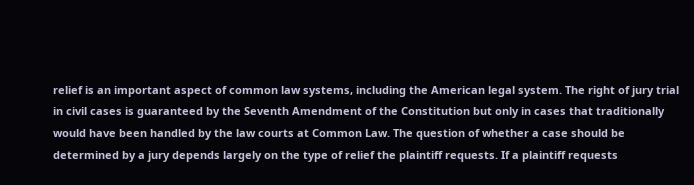relief is an important aspect of common law systems, including the American legal system. The right of jury trial in civil cases is guaranteed by the Seventh Amendment of the Constitution but only in cases that traditionally would have been handled by the law courts at Common Law. The question of whether a case should be determined by a jury depends largely on the type of relief the plaintiff requests. If a plaintiff requests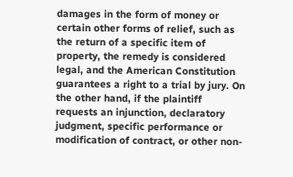damages in the form of money or certain other forms of relief, such as the return of a specific item of property, the remedy is considered legal, and the American Constitution guarantees a right to a trial by jury. On the other hand, if the plaintiff requests an injunction, declaratory judgment, specific performance or modification of contract, or other non-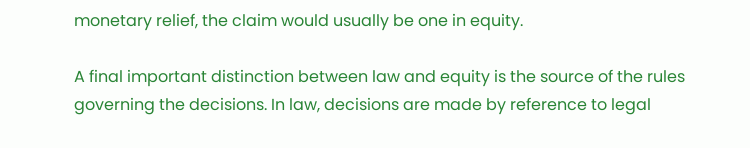monetary relief, the claim would usually be one in equity.

A final important distinction between law and equity is the source of the rules governing the decisions. In law, decisions are made by reference to legal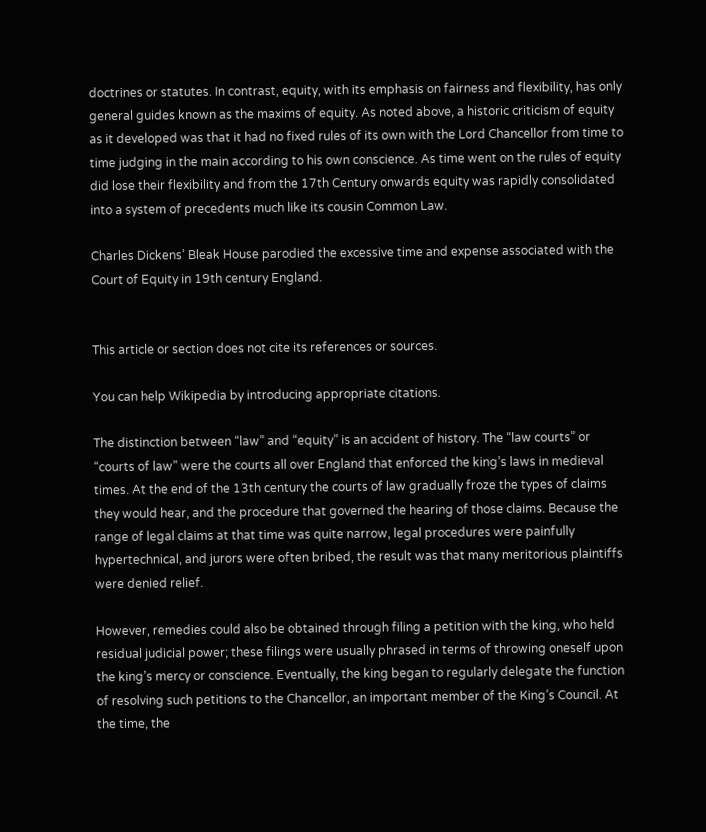doctrines or statutes. In contrast, equity, with its emphasis on fairness and flexibility, has only general guides known as the maxims of equity. As noted above, a historic criticism of equity as it developed was that it had no fixed rules of its own with the Lord Chancellor from time to time judging in the main according to his own conscience. As time went on the rules of equity did lose their flexibility and from the 17th Century onwards equity was rapidly consolidated into a system of precedents much like its cousin Common Law.

Charles Dickens’ Bleak House parodied the excessive time and expense associated with the Court of Equity in 19th century England.


This article or section does not cite its references or sources.

You can help Wikipedia by introducing appropriate citations.

The distinction between “law” and “equity” is an accident of history. The “law courts” or “courts of law” were the courts all over England that enforced the king’s laws in medieval times. At the end of the 13th century the courts of law gradually froze the types of claims they would hear, and the procedure that governed the hearing of those claims. Because the range of legal claims at that time was quite narrow, legal procedures were painfully hypertechnical, and jurors were often bribed, the result was that many meritorious plaintiffs were denied relief.

However, remedies could also be obtained through filing a petition with the king, who held residual judicial power; these filings were usually phrased in terms of throwing oneself upon the king’s mercy or conscience. Eventually, the king began to regularly delegate the function of resolving such petitions to the Chancellor, an important member of the King’s Council. At the time, the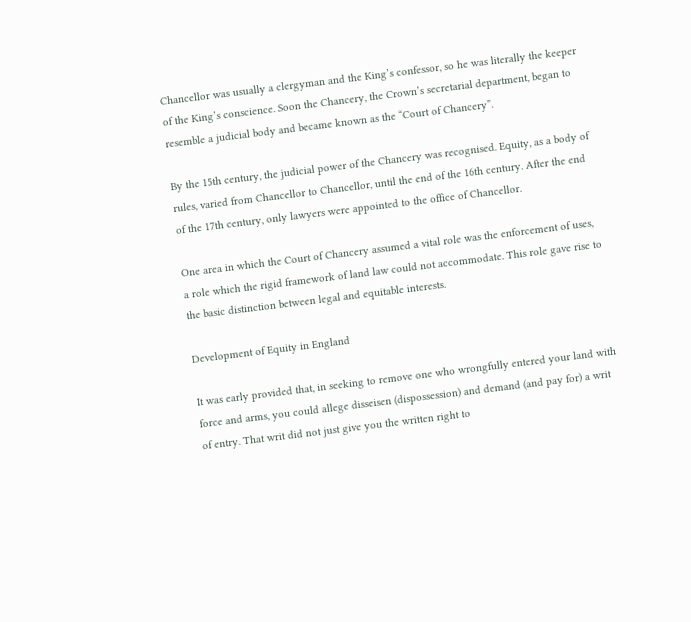Chancellor was usually a clergyman and the King’s confessor, so he was literally the keeper of the King’s conscience. Soon the Chancery, the Crown’s secretarial department, began to resemble a judicial body and became known as the “Court of Chancery”.

By the 15th century, the judicial power of the Chancery was recognised. Equity, as a body of rules, varied from Chancellor to Chancellor, until the end of the 16th century. After the end of the 17th century, only lawyers were appointed to the office of Chancellor.

One area in which the Court of Chancery assumed a vital role was the enforcement of uses, a role which the rigid framework of land law could not accommodate. This role gave rise to the basic distinction between legal and equitable interests.

Development of Equity in England

It was early provided that, in seeking to remove one who wrongfully entered your land with force and arms, you could allege disseisen (dispossession) and demand (and pay for) a writ of entry. That writ did not just give you the written right to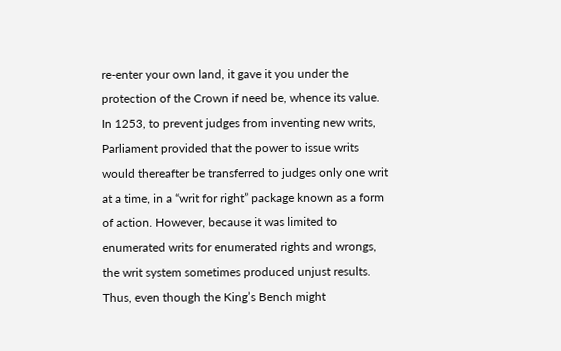re-enter your own land, it gave it you under the protection of the Crown if need be, whence its value. In 1253, to prevent judges from inventing new writs, Parliament provided that the power to issue writs would thereafter be transferred to judges only one writ at a time, in a “writ for right” package known as a form of action. However, because it was limited to enumerated writs for enumerated rights and wrongs, the writ system sometimes produced unjust results. Thus, even though the King’s Bench might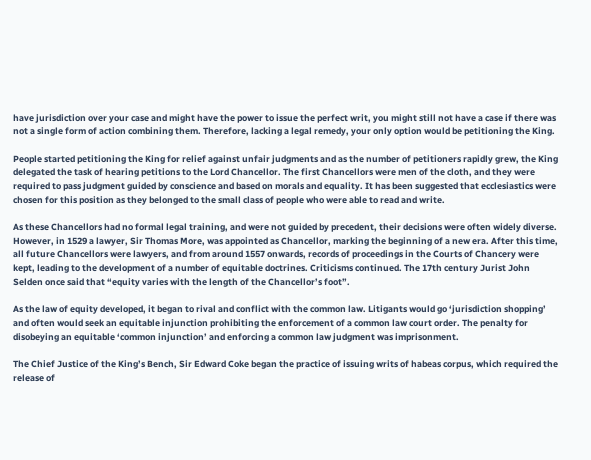have jurisdiction over your case and might have the power to issue the perfect writ, you might still not have a case if there was not a single form of action combining them. Therefore, lacking a legal remedy, your only option would be petitioning the King.

People started petitioning the King for relief against unfair judgments and as the number of petitioners rapidly grew, the King delegated the task of hearing petitions to the Lord Chancellor. The first Chancellors were men of the cloth, and they were required to pass judgment guided by conscience and based on morals and equality. It has been suggested that ecclesiastics were chosen for this position as they belonged to the small class of people who were able to read and write.

As these Chancellors had no formal legal training, and were not guided by precedent, their decisions were often widely diverse. However, in 1529 a lawyer, Sir Thomas More, was appointed as Chancellor, marking the beginning of a new era. After this time, all future Chancellors were lawyers, and from around 1557 onwards, records of proceedings in the Courts of Chancery were kept, leading to the development of a number of equitable doctrines. Criticisms continued. The 17th century Jurist John Selden once said that “equity varies with the length of the Chancellor’s foot”.

As the law of equity developed, it began to rival and conflict with the common law. Litigants would go ‘jurisdiction shopping’ and often would seek an equitable injunction prohibiting the enforcement of a common law court order. The penalty for disobeying an equitable ‘common injunction’ and enforcing a common law judgment was imprisonment.

The Chief Justice of the King’s Bench, Sir Edward Coke began the practice of issuing writs of habeas corpus, which required the release of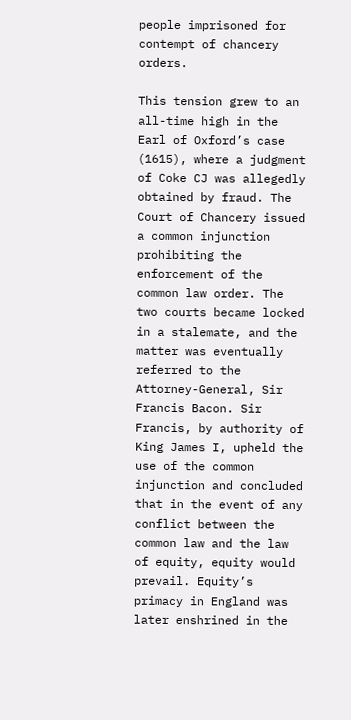people imprisoned for contempt of chancery orders.

This tension grew to an all-time high in the Earl of Oxford’s case (1615), where a judgment of Coke CJ was allegedly obtained by fraud. The Court of Chancery issued a common injunction prohibiting the enforcement of the common law order. The two courts became locked in a stalemate, and the matter was eventually referred to the Attorney-General, Sir Francis Bacon. Sir Francis, by authority of King James I, upheld the use of the common injunction and concluded that in the event of any conflict between the common law and the law of equity, equity would prevail. Equity’s primacy in England was later enshrined in the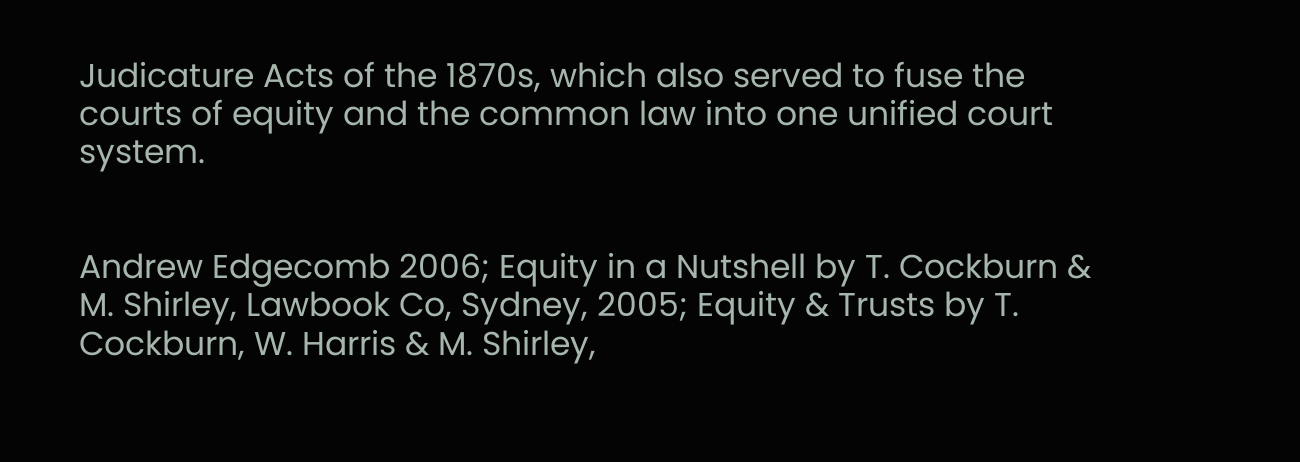Judicature Acts of the 1870s, which also served to fuse the courts of equity and the common law into one unified court system.


Andrew Edgecomb 2006; Equity in a Nutshell by T. Cockburn & M. Shirley, Lawbook Co, Sydney, 2005; Equity & Trusts by T. Cockburn, W. Harris & M. Shirley,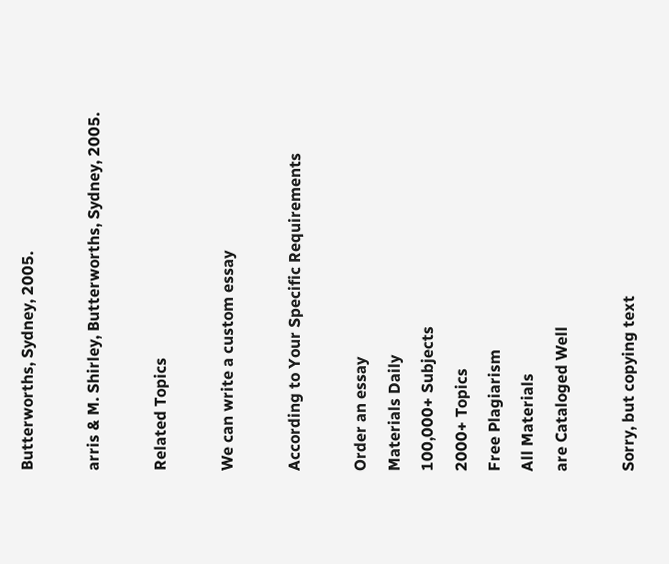Butterworths, Sydney, 2005.

arris & M. Shirley, Butterworths, Sydney, 2005.

Related Topics

We can write a custom essay

According to Your Specific Requirements

Order an essay
Materials Daily
100,000+ Subjects
2000+ Topics
Free Plagiarism
All Materials
are Cataloged Well

Sorry, but copying text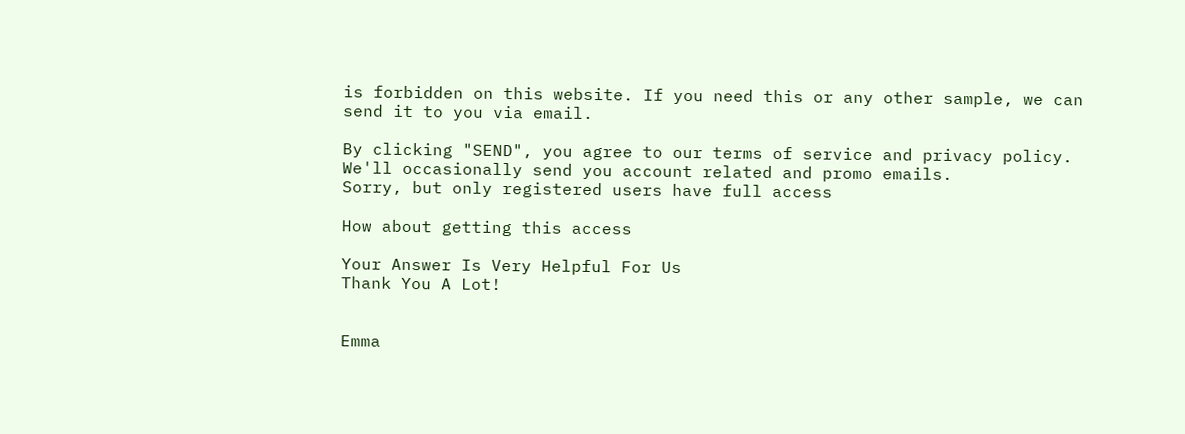is forbidden on this website. If you need this or any other sample, we can send it to you via email.

By clicking "SEND", you agree to our terms of service and privacy policy. We'll occasionally send you account related and promo emails.
Sorry, but only registered users have full access

How about getting this access

Your Answer Is Very Helpful For Us
Thank You A Lot!


Emma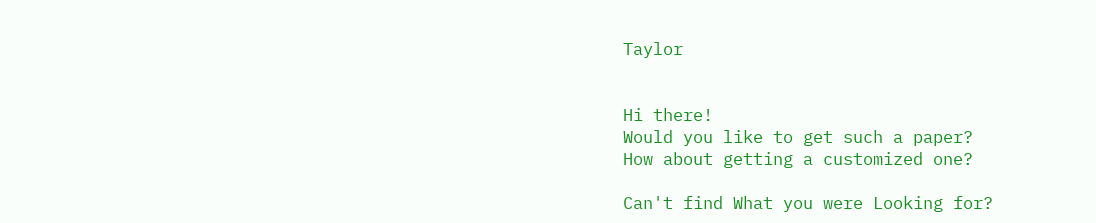Taylor


Hi there!
Would you like to get such a paper?
How about getting a customized one?

Can't find What you were Looking for?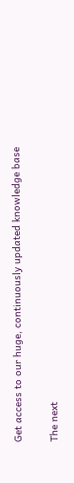Get access to our huge, continuously updated knowledge base

The next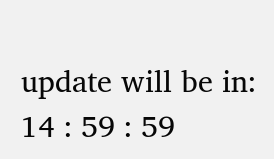update will be in:
14 : 59 : 59